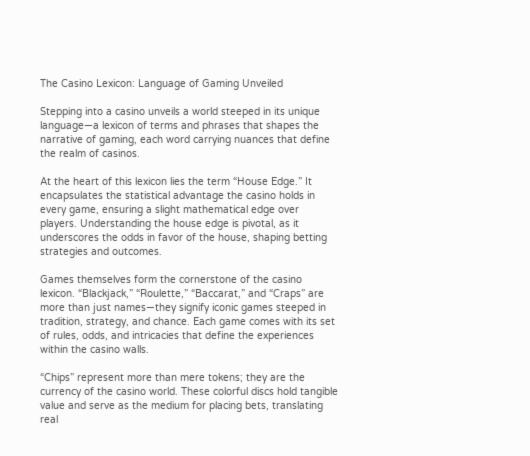The Casino Lexicon: Language of Gaming Unveiled

Stepping into a casino unveils a world steeped in its unique language—a lexicon of terms and phrases that shapes the narrative of gaming, each word carrying nuances that define the realm of casinos.

At the heart of this lexicon lies the term “House Edge.” It encapsulates the statistical advantage the casino holds in every game, ensuring a slight mathematical edge over players. Understanding the house edge is pivotal, as it underscores the odds in favor of the house, shaping betting strategies and outcomes.

Games themselves form the cornerstone of the casino lexicon. “Blackjack,” “Roulette,” “Baccarat,” and “Craps” are more than just names—they signify iconic games steeped in tradition, strategy, and chance. Each game comes with its set of rules, odds, and intricacies that define the experiences within the casino walls.

“Chips” represent more than mere tokens; they are the currency of the casino world. These colorful discs hold tangible value and serve as the medium for placing bets, translating real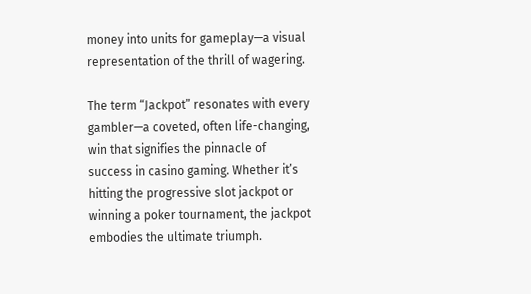money into units for gameplay—a visual representation of the thrill of wagering.

The term “Jackpot” resonates with every gambler—a coveted, often life-changing, win that signifies the pinnacle of success in casino gaming. Whether it’s hitting the progressive slot jackpot or winning a poker tournament, the jackpot embodies the ultimate triumph.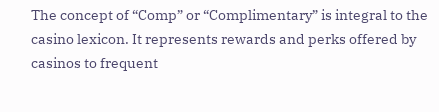The concept of “Comp” or “Complimentary” is integral to the casino lexicon. It represents rewards and perks offered by casinos to frequent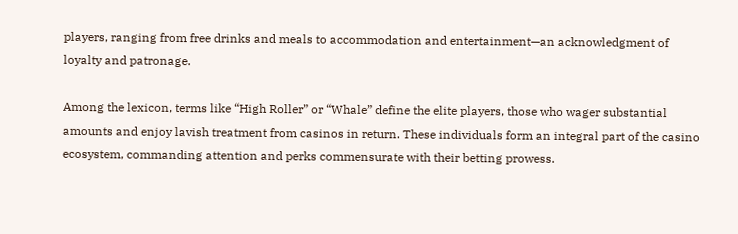players, ranging from free drinks and meals to accommodation and entertainment—an acknowledgment of loyalty and patronage.

Among the lexicon, terms like “High Roller” or “Whale” define the elite players, those who wager substantial amounts and enjoy lavish treatment from casinos in return. These individuals form an integral part of the casino ecosystem, commanding attention and perks commensurate with their betting prowess.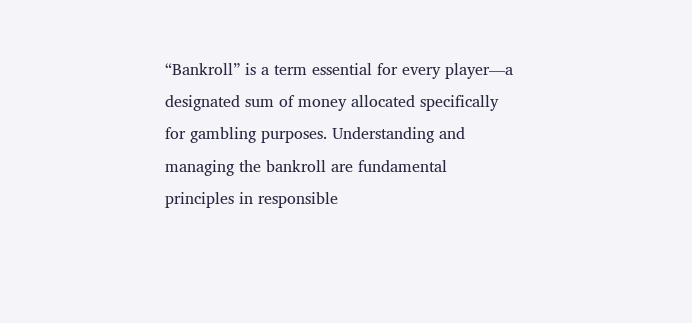“Bankroll” is a term essential for every player—a designated sum of money allocated specifically for gambling purposes. Understanding and managing the bankroll are fundamental principles in responsible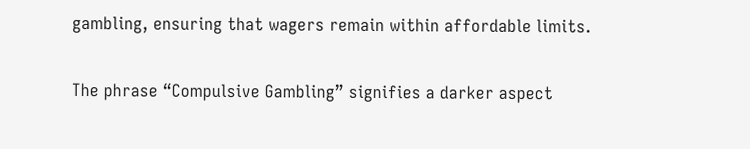gambling, ensuring that wagers remain within affordable limits.

The phrase “Compulsive Gambling” signifies a darker aspect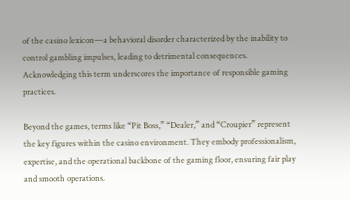of the casino lexicon—a behavioral disorder characterized by the inability to control gambling impulses, leading to detrimental consequences. Acknowledging this term underscores the importance of responsible gaming practices.

Beyond the games, terms like “Pit Boss,” “Dealer,” and “Croupier” represent the key figures within the casino environment. They embody professionalism, expertise, and the operational backbone of the gaming floor, ensuring fair play and smooth operations.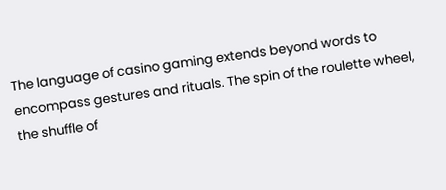The language of casino gaming extends beyond words to encompass gestures and rituals. The spin of the roulette wheel, the shuffle of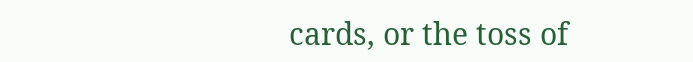cards, or the toss of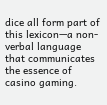dice all form part of this lexicon—a non-verbal language that communicates the essence of casino gaming.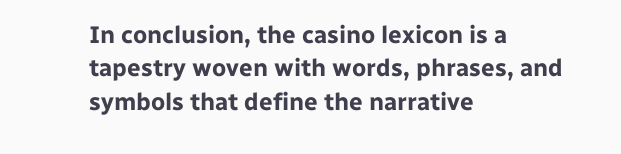In conclusion, the casino lexicon is a tapestry woven with words, phrases, and symbols that define the narrative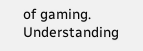of gaming. Understanding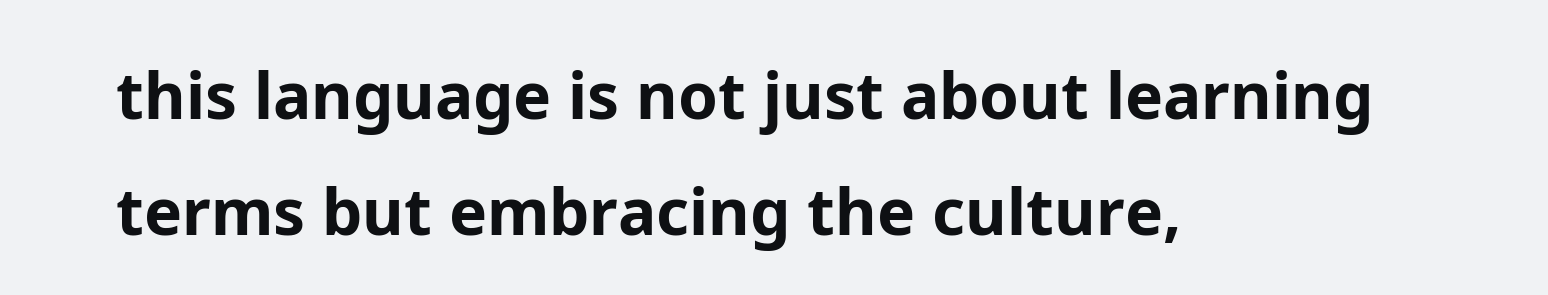this language is not just about learning terms but embracing the culture,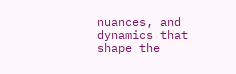nuances, and dynamics that shape the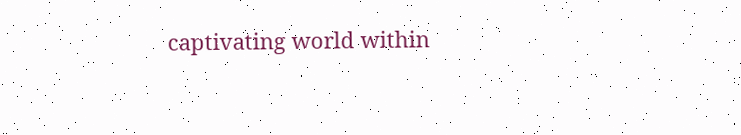captivating world within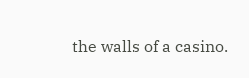the walls of a casino.